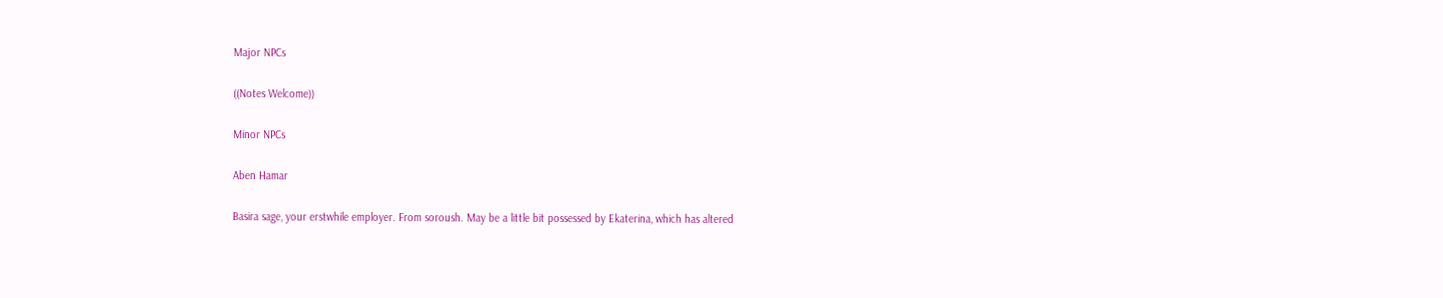Major NPCs

((Notes Welcome))

Minor NPCs

Aben Hamar

Basira sage, your erstwhile employer. From soroush. May be a little bit possessed by Ekaterina, which has altered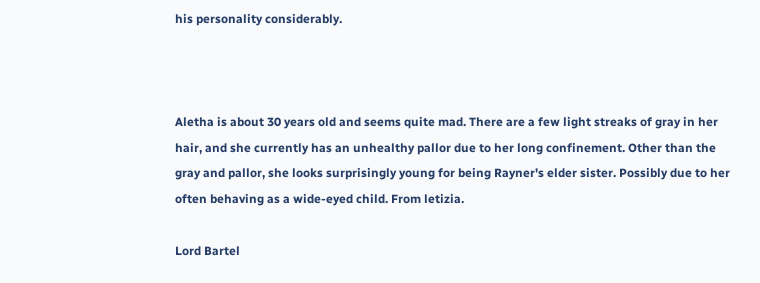his personality considerably.



Aletha is about 30 years old and seems quite mad. There are a few light streaks of gray in her hair, and she currently has an unhealthy pallor due to her long confinement. Other than the gray and pallor, she looks surprisingly young for being Rayner's elder sister. Possibly due to her often behaving as a wide-eyed child. From letizia.

Lord Bartel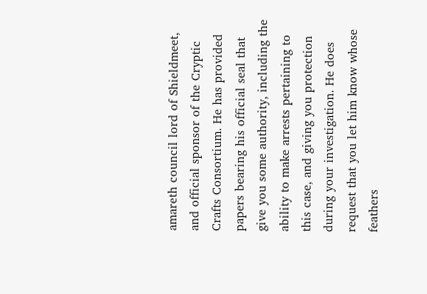amareth council lord of Shieldmeet, and official sponsor of the Cryptic Crafts Consortium. He has provided papers bearing his official seal that give you some authority, including the ability to make arrests pertaining to this case, and giving you protection during your investigation. He does request that you let him know whose feathers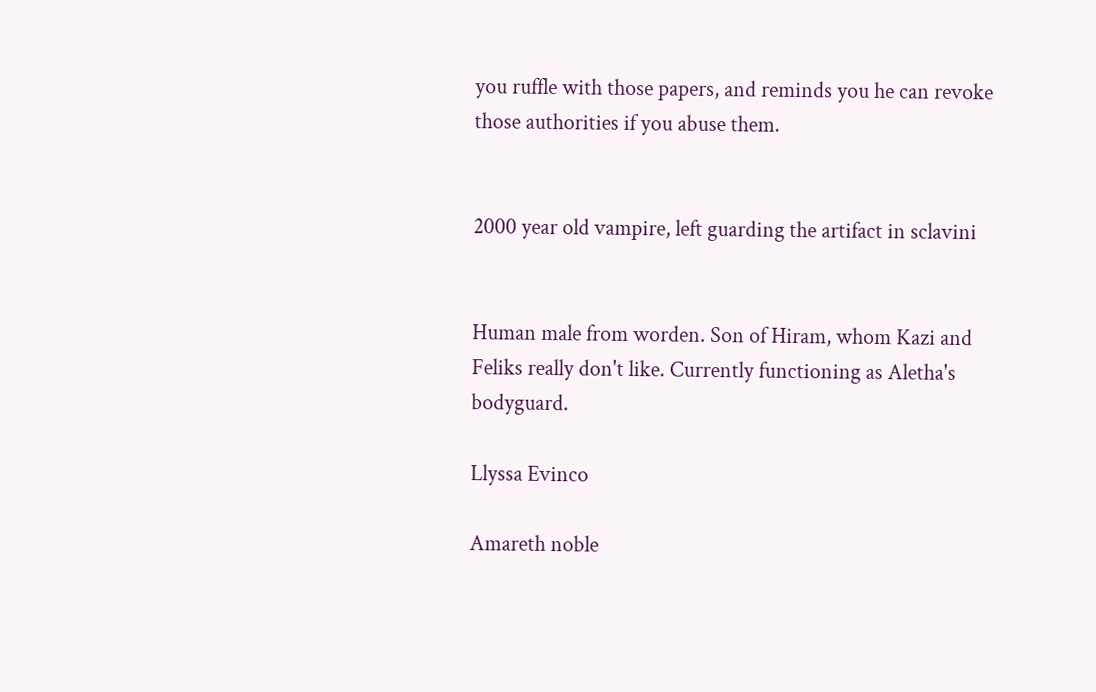you ruffle with those papers, and reminds you he can revoke those authorities if you abuse them.


2000 year old vampire, left guarding the artifact in sclavini


Human male from worden. Son of Hiram, whom Kazi and Feliks really don't like. Currently functioning as Aletha's bodyguard.

Llyssa Evinco

Amareth noble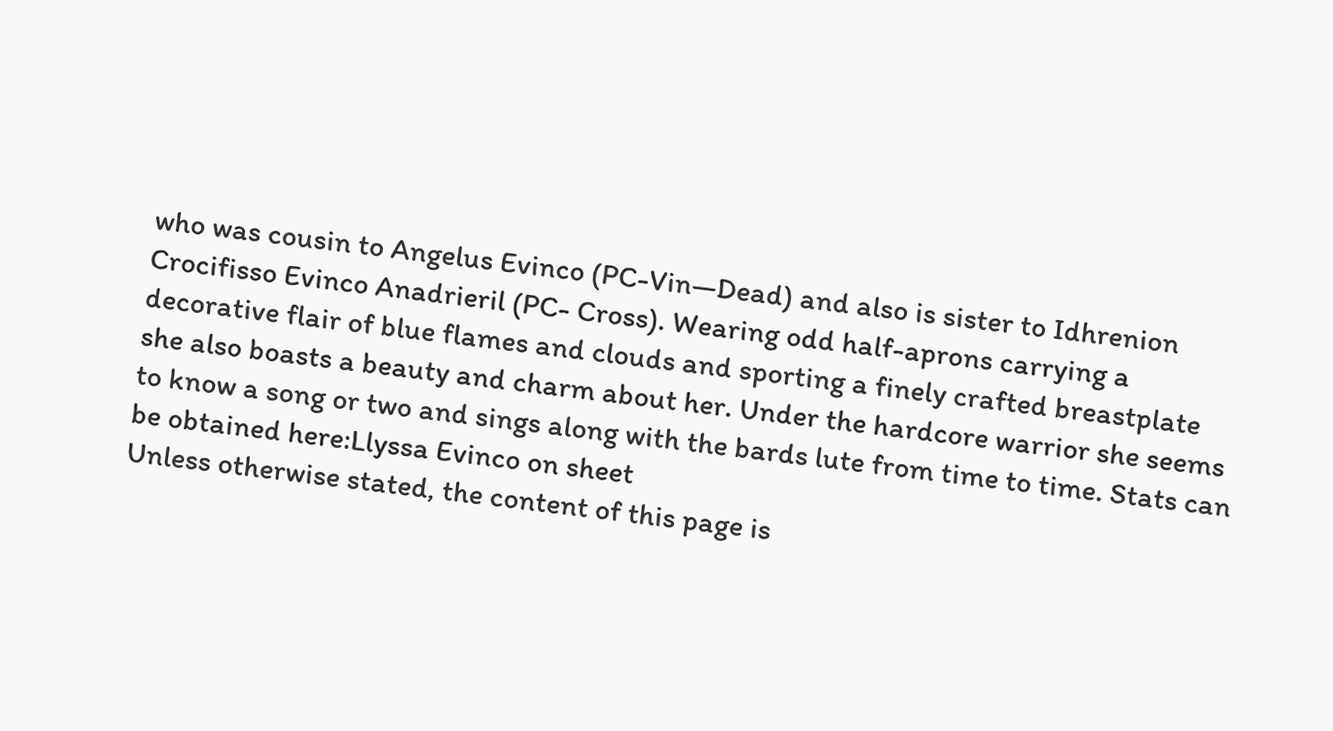who was cousin to Angelus Evinco (PC-Vin—Dead) and also is sister to Idhrenion Crocifisso Evinco Anadrieril (PC- Cross). Wearing odd half-aprons carrying a decorative flair of blue flames and clouds and sporting a finely crafted breastplate she also boasts a beauty and charm about her. Under the hardcore warrior she seems to know a song or two and sings along with the bards lute from time to time. Stats can be obtained here:Llyssa Evinco on sheet
Unless otherwise stated, the content of this page is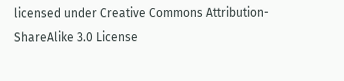licensed under Creative Commons Attribution-ShareAlike 3.0 License